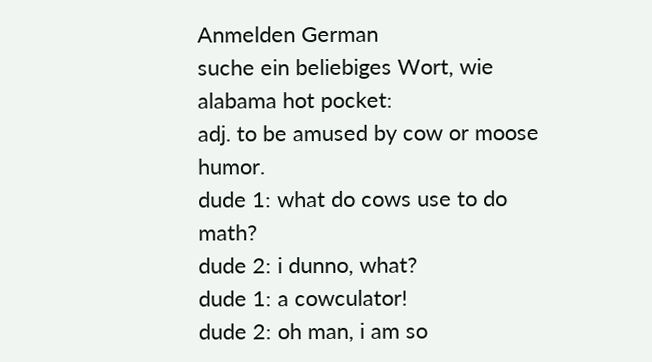Anmelden German
suche ein beliebiges Wort, wie alabama hot pocket:
adj. to be amused by cow or moose humor.
dude 1: what do cows use to do math?
dude 2: i dunno, what?
dude 1: a cowculator!
dude 2: oh man, i am so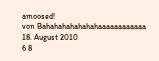amoosed!
von Bahahahahahahahaaaaaaaaaaaa 18. August 2010
6 8